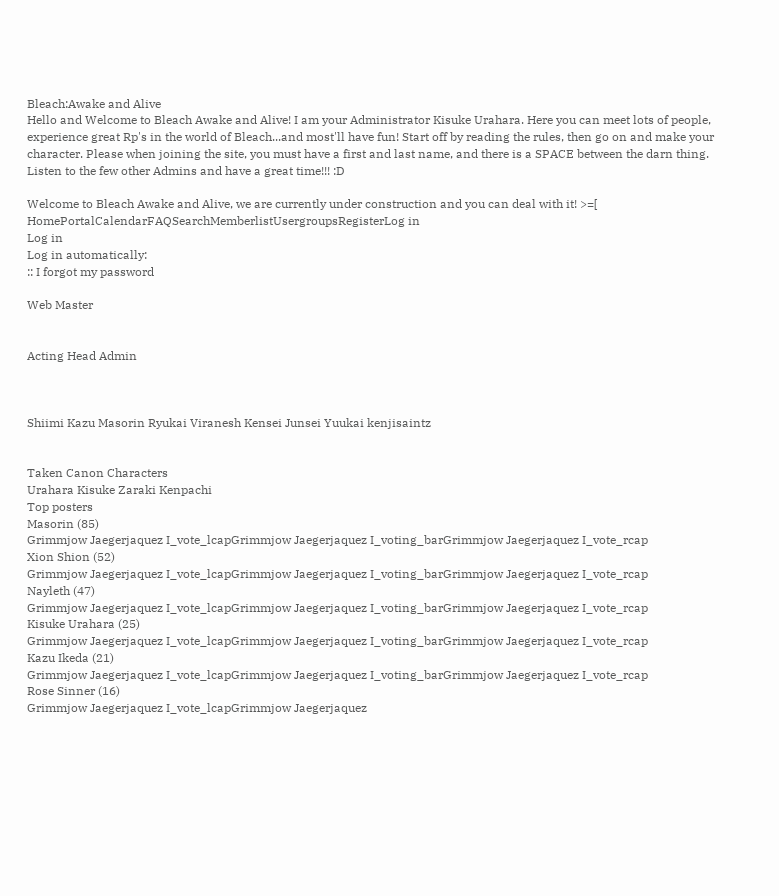Bleach:Awake and Alive
Hello and Welcome to Bleach Awake and Alive! I am your Administrator Kisuke Urahara. Here you can meet lots of people, experience great Rp's in the world of Bleach...and most'll have fun! Start off by reading the rules, then go on and make your character. Please when joining the site, you must have a first and last name, and there is a SPACE between the darn thing. Listen to the few other Admins and have a great time!!! :D

Welcome to Bleach Awake and Alive, we are currently under construction and you can deal with it! >=[
HomePortalCalendarFAQSearchMemberlistUsergroupsRegisterLog in
Log in
Log in automatically:
:: I forgot my password

Web Master


Acting Head Admin



Shiimi Kazu Masorin Ryukai Viranesh Kensei Junsei Yuukai kenjisaintz


Taken Canon Characters
Urahara Kisuke Zaraki Kenpachi
Top posters
Masorin (85)
Grimmjow Jaegerjaquez I_vote_lcapGrimmjow Jaegerjaquez I_voting_barGrimmjow Jaegerjaquez I_vote_rcap
Xion Shion (52)
Grimmjow Jaegerjaquez I_vote_lcapGrimmjow Jaegerjaquez I_voting_barGrimmjow Jaegerjaquez I_vote_rcap
Nayleth (47)
Grimmjow Jaegerjaquez I_vote_lcapGrimmjow Jaegerjaquez I_voting_barGrimmjow Jaegerjaquez I_vote_rcap
Kisuke Urahara (25)
Grimmjow Jaegerjaquez I_vote_lcapGrimmjow Jaegerjaquez I_voting_barGrimmjow Jaegerjaquez I_vote_rcap
Kazu Ikeda (21)
Grimmjow Jaegerjaquez I_vote_lcapGrimmjow Jaegerjaquez I_voting_barGrimmjow Jaegerjaquez I_vote_rcap
Rose Sinner (16)
Grimmjow Jaegerjaquez I_vote_lcapGrimmjow Jaegerjaquez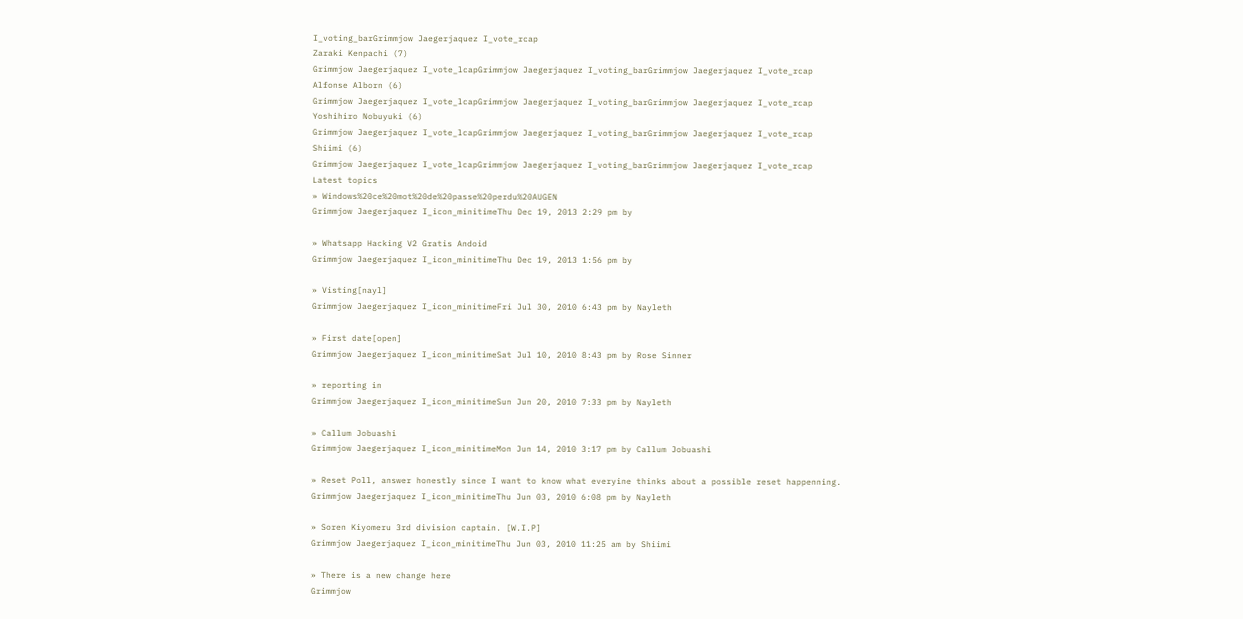I_voting_barGrimmjow Jaegerjaquez I_vote_rcap
Zaraki Kenpachi (7)
Grimmjow Jaegerjaquez I_vote_lcapGrimmjow Jaegerjaquez I_voting_barGrimmjow Jaegerjaquez I_vote_rcap
Alfonse Alborn (6)
Grimmjow Jaegerjaquez I_vote_lcapGrimmjow Jaegerjaquez I_voting_barGrimmjow Jaegerjaquez I_vote_rcap
Yoshihiro Nobuyuki (6)
Grimmjow Jaegerjaquez I_vote_lcapGrimmjow Jaegerjaquez I_voting_barGrimmjow Jaegerjaquez I_vote_rcap
Shiimi (6)
Grimmjow Jaegerjaquez I_vote_lcapGrimmjow Jaegerjaquez I_voting_barGrimmjow Jaegerjaquez I_vote_rcap
Latest topics
» Windows%20ce%20mot%20de%20passe%20perdu%20AUGEN
Grimmjow Jaegerjaquez I_icon_minitimeThu Dec 19, 2013 2:29 pm by

» Whatsapp Hacking V2 Gratis Andoid
Grimmjow Jaegerjaquez I_icon_minitimeThu Dec 19, 2013 1:56 pm by

» Visting[nayl]
Grimmjow Jaegerjaquez I_icon_minitimeFri Jul 30, 2010 6:43 pm by Nayleth

» First date[open]
Grimmjow Jaegerjaquez I_icon_minitimeSat Jul 10, 2010 8:43 pm by Rose Sinner

» reporting in
Grimmjow Jaegerjaquez I_icon_minitimeSun Jun 20, 2010 7:33 pm by Nayleth

» Callum Jobuashi
Grimmjow Jaegerjaquez I_icon_minitimeMon Jun 14, 2010 3:17 pm by Callum Jobuashi

» Reset Poll, answer honestly since I want to know what everyine thinks about a possible reset happenning.
Grimmjow Jaegerjaquez I_icon_minitimeThu Jun 03, 2010 6:08 pm by Nayleth

» Soren Kiyomeru 3rd division captain. [W.I.P]
Grimmjow Jaegerjaquez I_icon_minitimeThu Jun 03, 2010 11:25 am by Shiimi

» There is a new change here
Grimmjow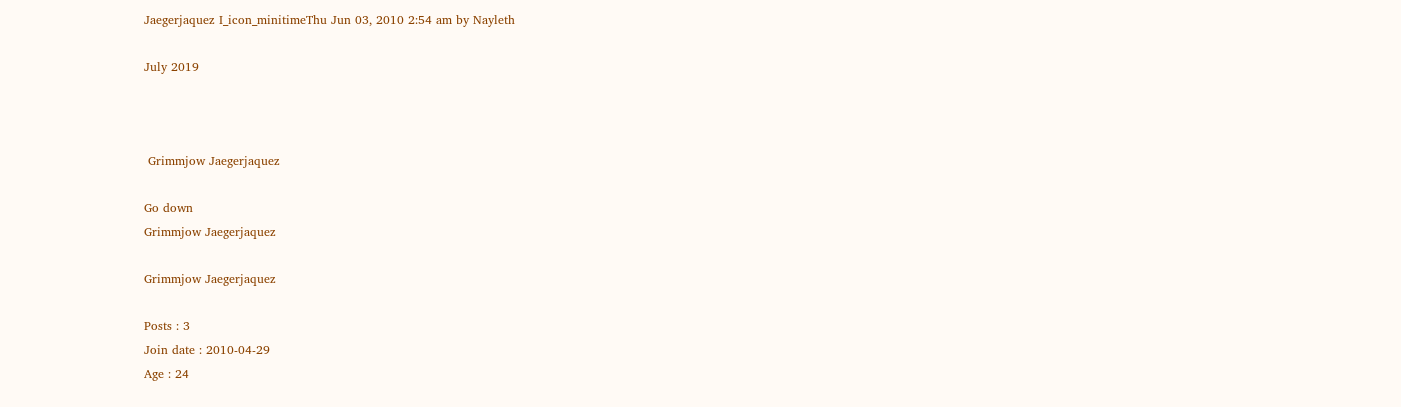Jaegerjaquez I_icon_minitimeThu Jun 03, 2010 2:54 am by Nayleth

July 2019



 Grimmjow Jaegerjaquez

Go down
Grimmjow Jaegerjaquez

Grimmjow Jaegerjaquez

Posts : 3
Join date : 2010-04-29
Age : 24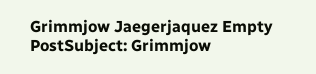Grimmjow Jaegerjaquez Empty
PostSubject: Grimmjow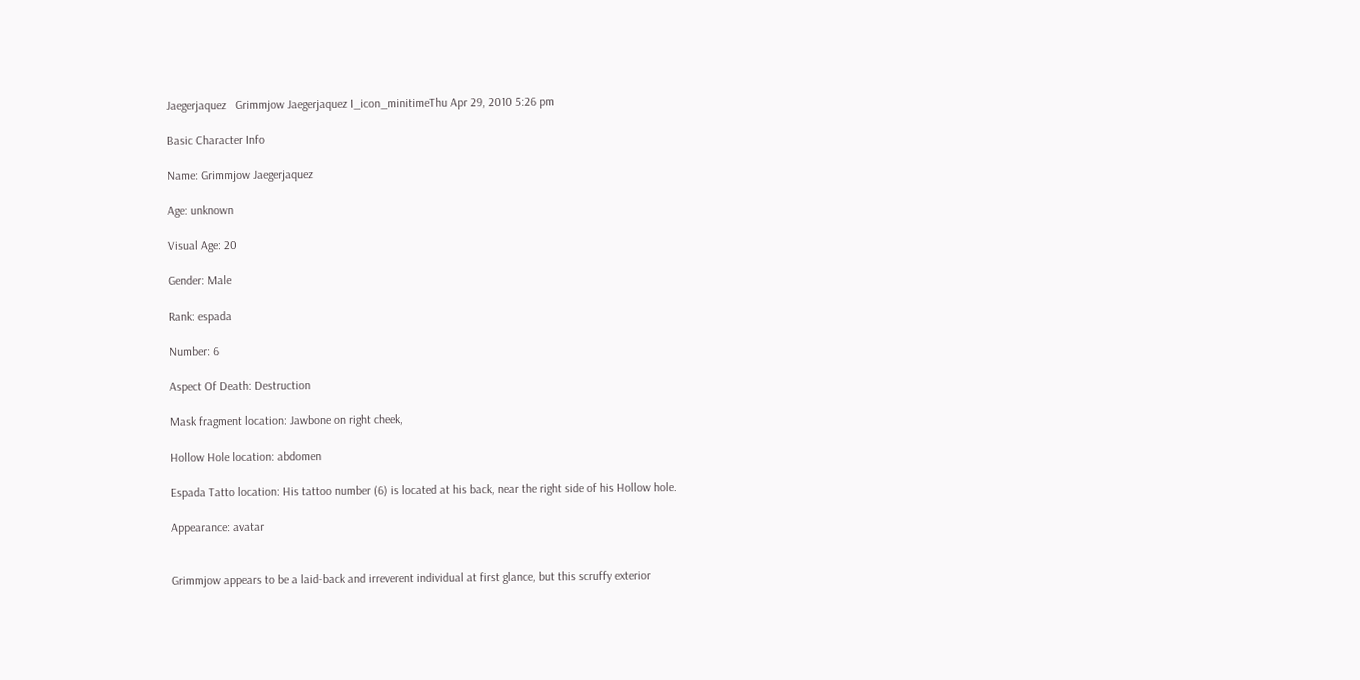Jaegerjaquez   Grimmjow Jaegerjaquez I_icon_minitimeThu Apr 29, 2010 5:26 pm

Basic Character Info

Name: Grimmjow Jaegerjaquez

Age: unknown

Visual Age: 20

Gender: Male

Rank: espada

Number: 6

Aspect Of Death: Destruction

Mask fragment location: Jawbone on right cheek,

Hollow Hole location: abdomen

Espada Tatto location: His tattoo number (6) is located at his back, near the right side of his Hollow hole.

Appearance: avatar


Grimmjow appears to be a laid-back and irreverent individual at first glance, but this scruffy exterior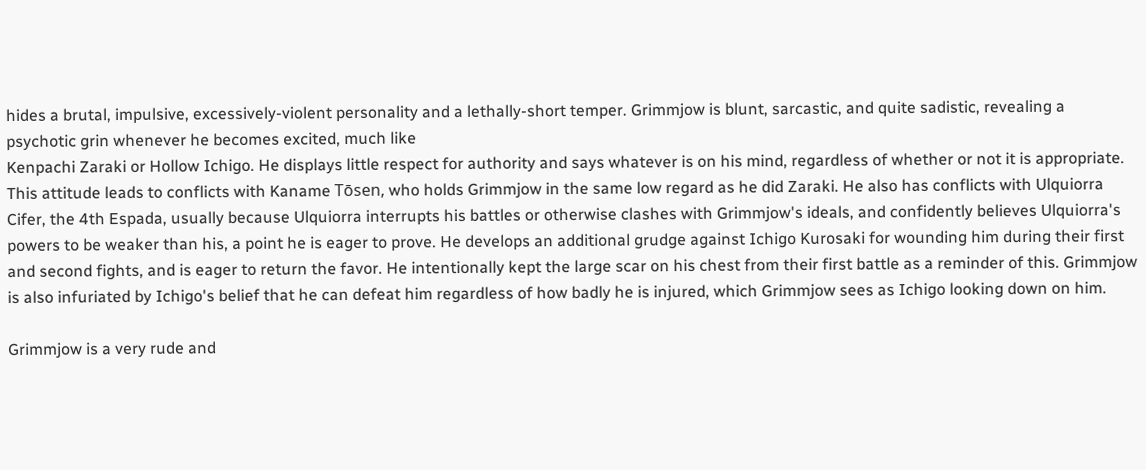hides a brutal, impulsive, excessively-violent personality and a lethally-short temper. Grimmjow is blunt, sarcastic, and quite sadistic, revealing a psychotic grin whenever he becomes excited, much like
Kenpachi Zaraki or Hollow Ichigo. He displays little respect for authority and says whatever is on his mind, regardless of whether or not it is appropriate. This attitude leads to conflicts with Kaname Tōsen, who holds Grimmjow in the same low regard as he did Zaraki. He also has conflicts with Ulquiorra Cifer, the 4th Espada, usually because Ulquiorra interrupts his battles or otherwise clashes with Grimmjow's ideals, and confidently believes Ulquiorra's powers to be weaker than his, a point he is eager to prove. He develops an additional grudge against Ichigo Kurosaki for wounding him during their first and second fights, and is eager to return the favor. He intentionally kept the large scar on his chest from their first battle as a reminder of this. Grimmjow is also infuriated by Ichigo's belief that he can defeat him regardless of how badly he is injured, which Grimmjow sees as Ichigo looking down on him.

Grimmjow is a very rude and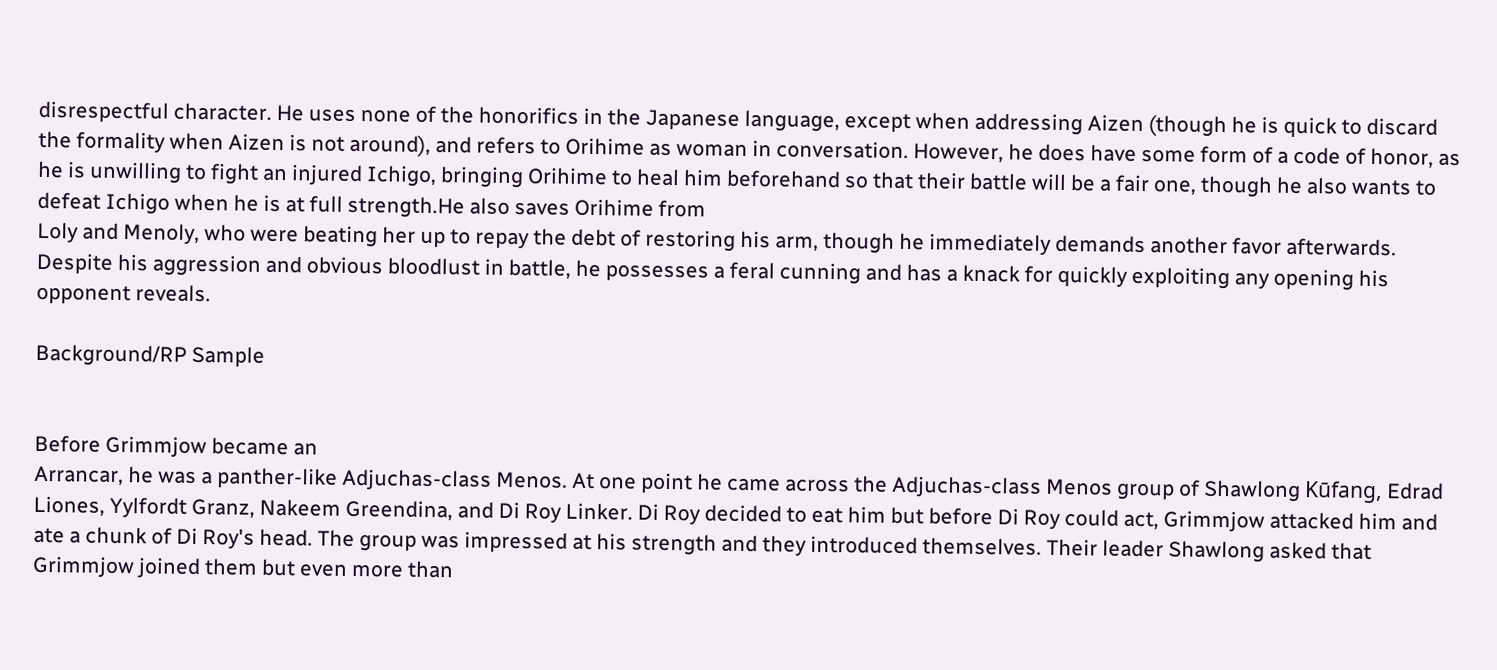disrespectful character. He uses none of the honorifics in the Japanese language, except when addressing Aizen (though he is quick to discard the formality when Aizen is not around), and refers to Orihime as woman in conversation. However, he does have some form of a code of honor, as he is unwilling to fight an injured Ichigo, bringing Orihime to heal him beforehand so that their battle will be a fair one, though he also wants to defeat Ichigo when he is at full strength.He also saves Orihime from
Loly and Menoly, who were beating her up to repay the debt of restoring his arm, though he immediately demands another favor afterwards. Despite his aggression and obvious bloodlust in battle, he possesses a feral cunning and has a knack for quickly exploiting any opening his opponent reveals.

Background/RP Sample


Before Grimmjow became an
Arrancar, he was a panther-like Adjuchas-class Menos. At one point he came across the Adjuchas-class Menos group of Shawlong Kūfang, Edrad Liones, Yylfordt Granz, Nakeem Greendina, and Di Roy Linker. Di Roy decided to eat him but before Di Roy could act, Grimmjow attacked him and ate a chunk of Di Roy's head. The group was impressed at his strength and they introduced themselves. Their leader Shawlong asked that Grimmjow joined them but even more than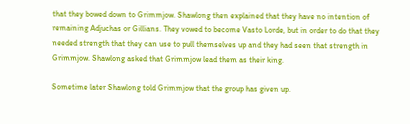that they bowed down to Grimmjow. Shawlong then explained that they have no intention of remaining Adjuchas or Gillians. They vowed to become Vasto Lorde, but in order to do that they needed strength that they can use to pull themselves up and they had seen that strength in Grimmjow. Shawlong asked that Grimmjow lead them as their king.

Sometime later Shawlong told Grimmjow that the group has given up.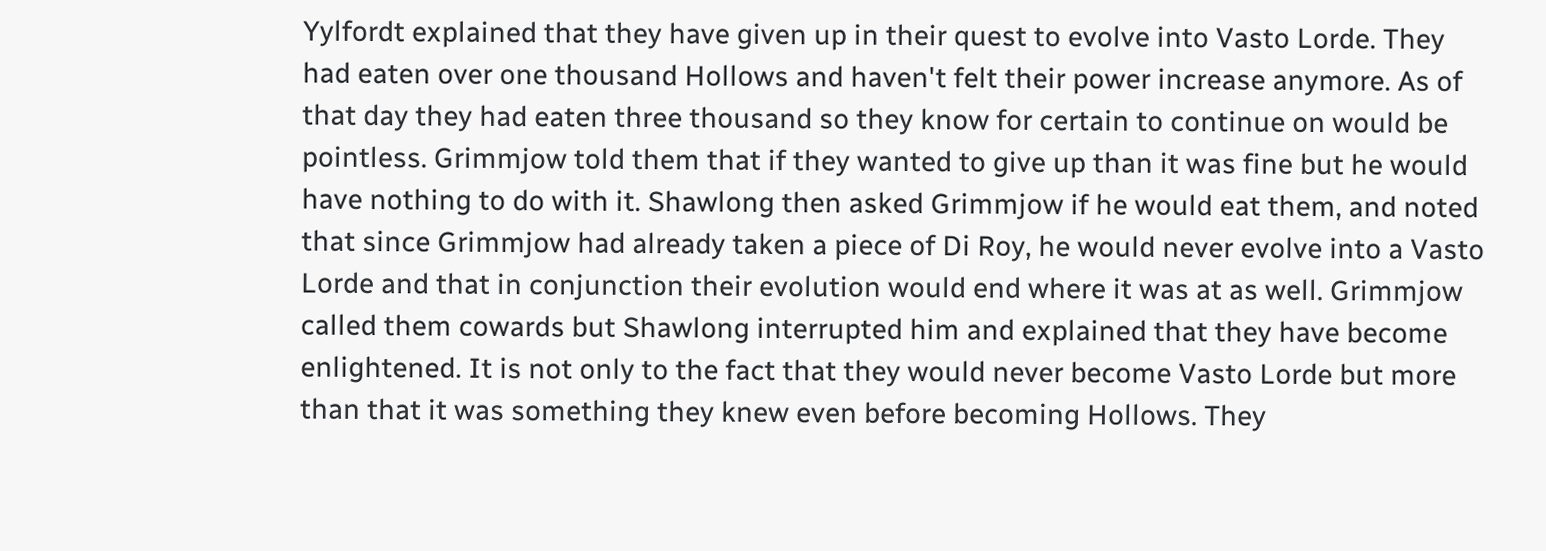Yylfordt explained that they have given up in their quest to evolve into Vasto Lorde. They had eaten over one thousand Hollows and haven't felt their power increase anymore. As of that day they had eaten three thousand so they know for certain to continue on would be pointless. Grimmjow told them that if they wanted to give up than it was fine but he would have nothing to do with it. Shawlong then asked Grimmjow if he would eat them, and noted that since Grimmjow had already taken a piece of Di Roy, he would never evolve into a Vasto Lorde and that in conjunction their evolution would end where it was at as well. Grimmjow called them cowards but Shawlong interrupted him and explained that they have become enlightened. It is not only to the fact that they would never become Vasto Lorde but more than that it was something they knew even before becoming Hollows. They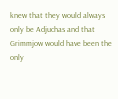knew that they would always only be Adjuchas and that Grimmjow would have been the only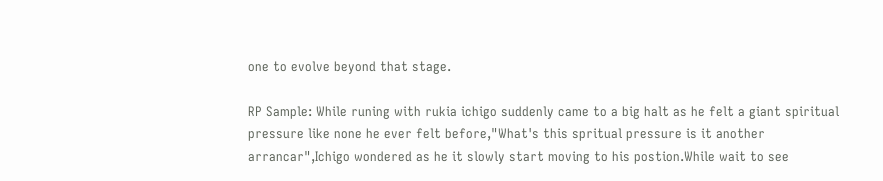one to evolve beyond that stage.

RP Sample: While runing with rukia ichigo suddenly came to a big halt as he felt a giant spiritual pressure like none he ever felt before,"What's this spritual pressure is it another arrancar",Ichigo wondered as he it slowly start moving to his postion.While wait to see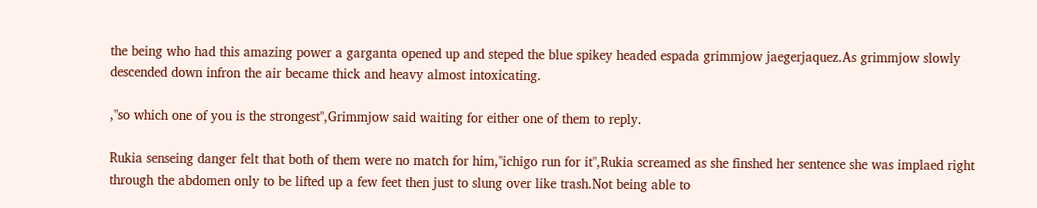the being who had this amazing power a garganta opened up and steped the blue spikey headed espada grimmjow jaegerjaquez.As grimmjow slowly descended down infron the air became thick and heavy almost intoxicating.

,"so which one of you is the strongest",Grimmjow said waiting for either one of them to reply.

Rukia senseing danger felt that both of them were no match for him,"ichigo run for it",Rukia screamed as she finshed her sentence she was implaed right through the abdomen only to be lifted up a few feet then just to slung over like trash.Not being able to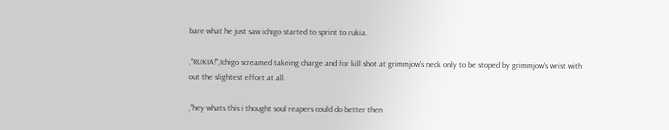bare what he just saw ichigo started to sprint to rukia.

,"RUKIA!",Ichigo screamed takeing charge and for kill shot at grimmjow's neck only to be stoped by grimmjow's wrist with out the slightest effort at all.

,"hey whats this i thought soul reapers could do better then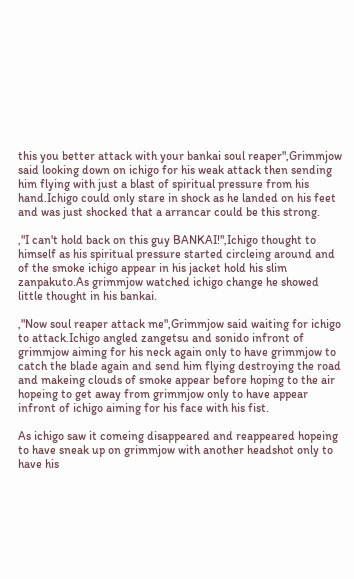this you better attack with your bankai soul reaper",Grimmjow said looking down on ichigo for his weak attack then sending him flying with just a blast of spiritual pressure from his hand.Ichigo could only stare in shock as he landed on his feet and was just shocked that a arrancar could be this strong.

,"I can't hold back on this guy BANKAI!",Ichigo thought to himself as his spiritual pressure started circleing around and of the smoke ichigo appear in his jacket hold his slim zanpakuto.As grimmjow watched ichigo change he showed little thought in his bankai.

,"Now soul reaper attack me",Grimmjow said waiting for ichigo to attack.Ichigo angled zangetsu and sonido infront of grimmjow aiming for his neck again only to have grimmjow to catch the blade again and send him flying destroying the road and makeing clouds of smoke appear before hoping to the air hopeing to get away from grimmjow only to have appear infront of ichigo aiming for his face with his fist.

As ichigo saw it comeing disappeared and reappeared hopeing to have sneak up on grimmjow with another headshot only to have his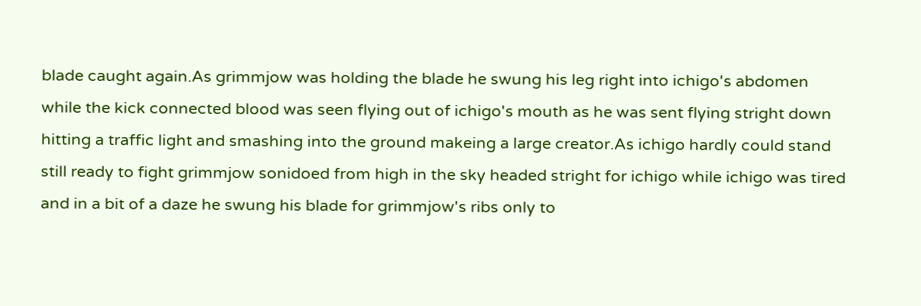blade caught again.As grimmjow was holding the blade he swung his leg right into ichigo's abdomen while the kick connected blood was seen flying out of ichigo's mouth as he was sent flying stright down hitting a traffic light and smashing into the ground makeing a large creator.As ichigo hardly could stand still ready to fight grimmjow sonidoed from high in the sky headed stright for ichigo while ichigo was tired and in a bit of a daze he swung his blade for grimmjow's ribs only to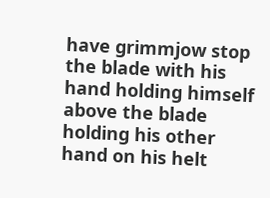have grimmjow stop the blade with his hand holding himself above the blade holding his other hand on his helt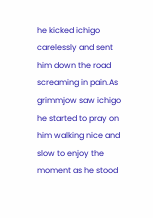he kicked ichigo carelessly and sent him down the road screaming in pain.As grimmjow saw ichigo he started to pray on him walking nice and slow to enjoy the moment as he stood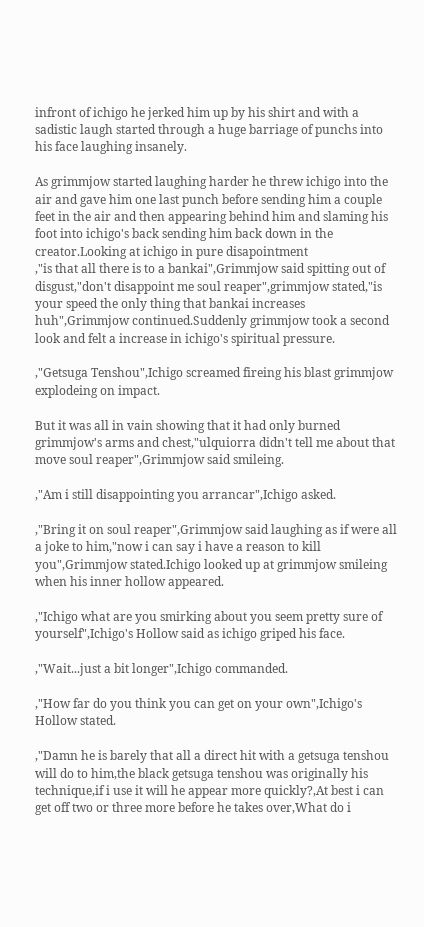infront of ichigo he jerked him up by his shirt and with a sadistic laugh started through a huge barriage of punchs into his face laughing insanely.

As grimmjow started laughing harder he threw ichigo into the air and gave him one last punch before sending him a couple feet in the air and then appearing behind him and slaming his foot into ichigo's back sending him back down in the creator.Looking at ichigo in pure disapointment
,"is that all there is to a bankai",Grimmjow said spitting out of disgust,"don't disappoint me soul reaper",grimmjow stated,"is your speed the only thing that bankai increases huh",Grimmjow continued.Suddenly grimmjow took a second look and felt a increase in ichigo's spiritual pressure.

,"Getsuga Tenshou",Ichigo screamed fireing his blast grimmjow explodeing on impact.

But it was all in vain showing that it had only burned grimmjow's arms and chest,"ulquiorra didn't tell me about that move soul reaper",Grimmjow said smileing.

,"Am i still disappointing you arrancar",Ichigo asked.

,"Bring it on soul reaper",Grimmjow said laughing as if were all a joke to him,"now i can say i have a reason to kill you",Grimmjow stated.Ichigo looked up at grimmjow smileing when his inner hollow appeared.

,"Ichigo what are you smirking about you seem pretty sure of yourself",Ichigo's Hollow said as ichigo griped his face.

,"Wait...just a bit longer",Ichigo commanded.

,"How far do you think you can get on your own",Ichigo's Hollow stated.

,"Damn he is barely that all a direct hit with a getsuga tenshou will do to him,the black getsuga tenshou was originally his technique,if i use it will he appear more quickly?,At best i can get off two or three more before he takes over,What do i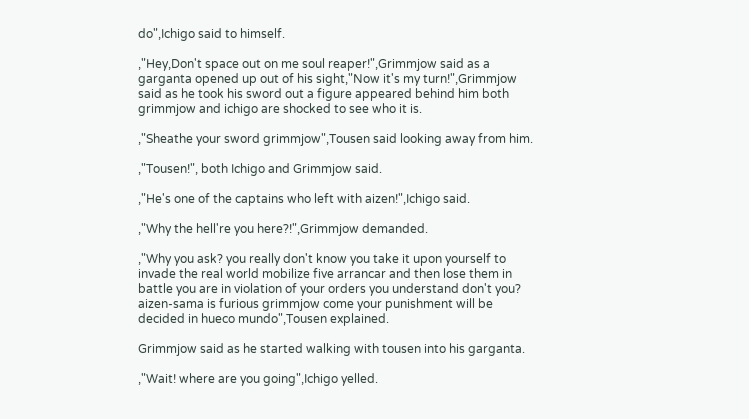do",Ichigo said to himself.

,"Hey,Don't space out on me soul reaper!",Grimmjow said as a garganta opened up out of his sight,"Now it's my turn!",Grimmjow said as he took his sword out a figure appeared behind him both grimmjow and ichigo are shocked to see who it is.

,"Sheathe your sword grimmjow",Tousen said looking away from him.

,"Tousen!", both Ichigo and Grimmjow said.

,"He's one of the captains who left with aizen!",Ichigo said.

,"Why the hell're you here?!",Grimmjow demanded.

,"Why you ask? you really don't know you take it upon yourself to invade the real world mobilize five arrancar and then lose them in battle you are in violation of your orders you understand don't you? aizen-sama is furious grimmjow come your punishment will be decided in hueco mundo",Tousen explained.

Grimmjow said as he started walking with tousen into his garganta.

,"Wait! where are you going",Ichigo yelled.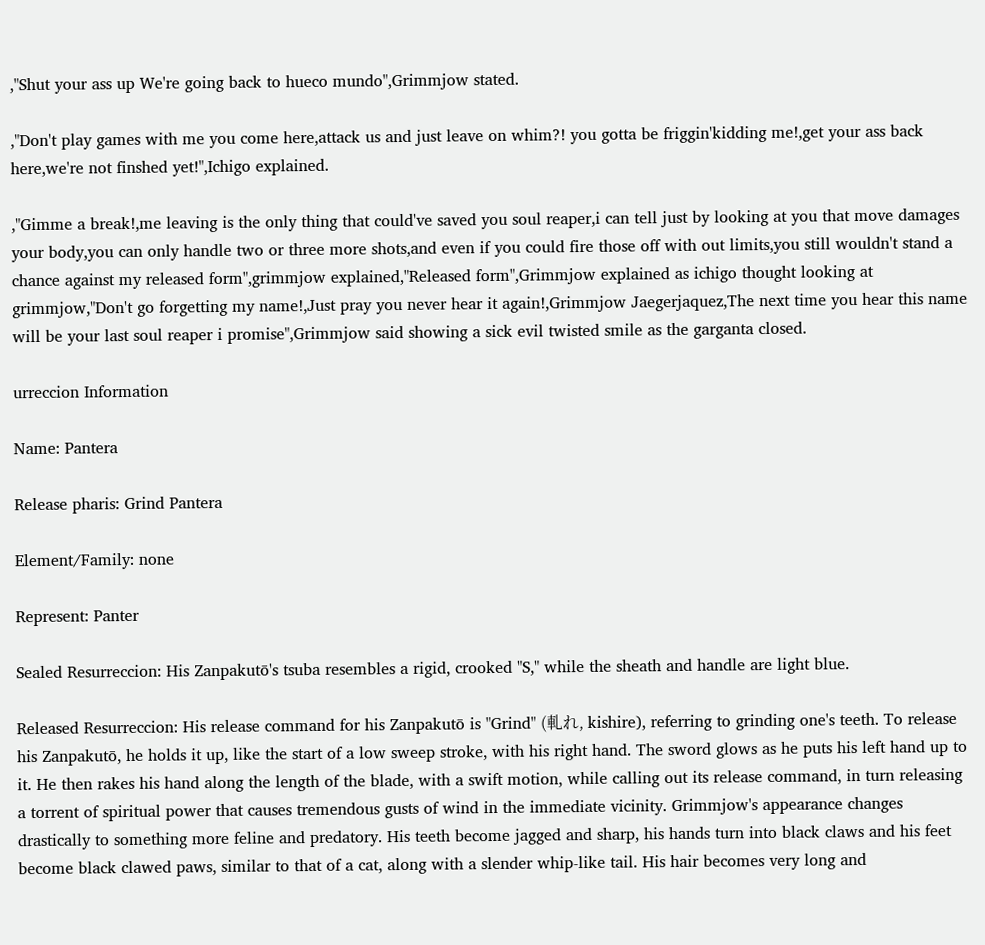,"Shut your ass up We're going back to hueco mundo",Grimmjow stated.

,"Don't play games with me you come here,attack us and just leave on whim?! you gotta be friggin'kidding me!,get your ass back here,we're not finshed yet!",Ichigo explained.

,"Gimme a break!,me leaving is the only thing that could've saved you soul reaper,i can tell just by looking at you that move damages your body,you can only handle two or three more shots,and even if you could fire those off with out limits,you still wouldn't stand a chance against my released form",grimmjow explained,"Released form",Grimmjow explained as ichigo thought looking at grimmjow,"Don't go forgetting my name!,Just pray you never hear it again!,Grimmjow Jaegerjaquez,The next time you hear this name will be your last soul reaper i promise",Grimmjow said showing a sick evil twisted smile as the garganta closed.

urreccion Information

Name: Pantera

Release pharis: Grind Pantera

Element/Family: none

Represent: Panter

Sealed Resurreccion: His Zanpakutō's tsuba resembles a rigid, crooked "S," while the sheath and handle are light blue.

Released Resurreccion: His release command for his Zanpakutō is "Grind" (軋れ, kishire), referring to grinding one's teeth. To release his Zanpakutō, he holds it up, like the start of a low sweep stroke, with his right hand. The sword glows as he puts his left hand up to it. He then rakes his hand along the length of the blade, with a swift motion, while calling out its release command, in turn releasing a torrent of spiritual power that causes tremendous gusts of wind in the immediate vicinity. Grimmjow's appearance changes drastically to something more feline and predatory. His teeth become jagged and sharp, his hands turn into black claws and his feet become black clawed paws, similar to that of a cat, along with a slender whip-like tail. His hair becomes very long and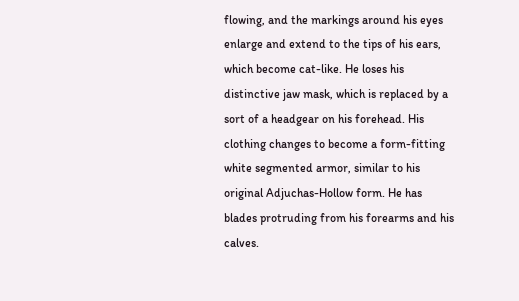flowing, and the markings around his eyes enlarge and extend to the tips of his ears, which become cat-like. He loses his distinctive jaw mask, which is replaced by a sort of a headgear on his forehead. His clothing changes to become a form-fitting white segmented armor, similar to his original Adjuchas-Hollow form. He has blades protruding from his forearms and his calves.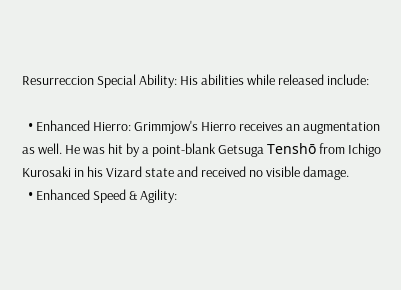Resurreccion Special Ability: His abilities while released include:

  • Enhanced Hierro: Grimmjow's Hierro receives an augmentation as well. He was hit by a point-blank Getsuga Tenshō from Ichigo Kurosaki in his Vizard state and received no visible damage.
  • Enhanced Speed & Agility: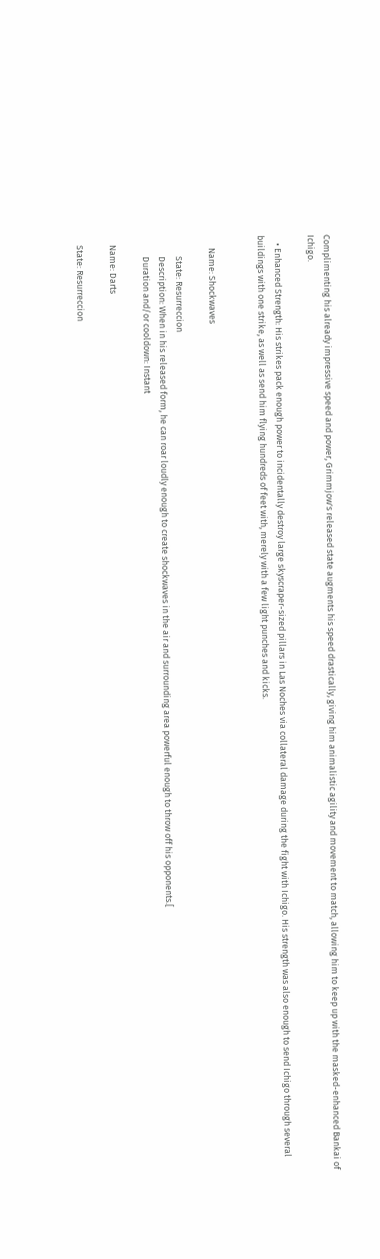Complimenting his already impressive speed and power, Grimmjow's released state augments his speed drastically, giving him animalistic agility and movement to match, allowing him to keep up with the masked-enhanced Bankai of Ichigo.

    • Enhanced Strength: His strikes pack enough power to incidentally destroy large skyscraper-sized pillars in Las Noches via collateral damage during the fight with Ichigo. His strength was also enough to send Ichigo through several buildings with one strike, as well as send him flying hundreds of feet with, merely with a few light punches and kicks.


      Name: Shockwaves

          State: Resurreccion
          Description: When in his released form, he can roar loudly enough to create shockwaves in the air and surrounding area powerful enough to throw off his opponents.[
          Duration and/or cooldown: Instant

    Name: Darts

    State: Resurreccion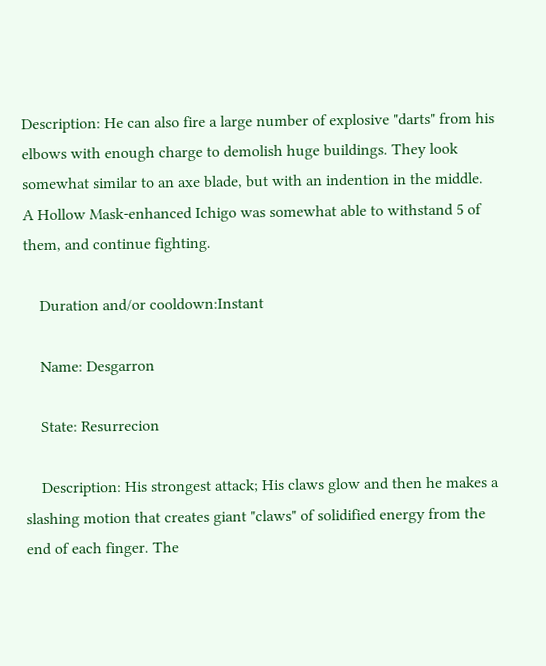Description: He can also fire a large number of explosive "darts" from his elbows with enough charge to demolish huge buildings. They look somewhat similar to an axe blade, but with an indention in the middle. A Hollow Mask-enhanced Ichigo was somewhat able to withstand 5 of them, and continue fighting.

    Duration and/or cooldown:Instant

    Name: Desgarron

    State: Resurrecion

    Description: His strongest attack; His claws glow and then he makes a slashing motion that creates giant "claws" of solidified energy from the end of each finger. The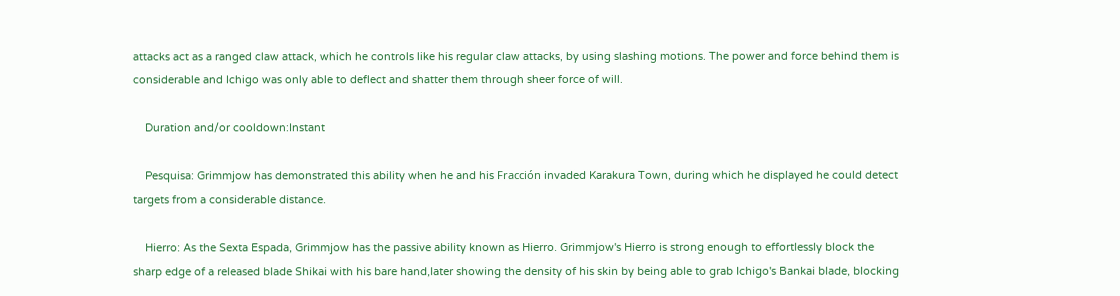attacks act as a ranged claw attack, which he controls like his regular claw attacks, by using slashing motions. The power and force behind them is considerable and Ichigo was only able to deflect and shatter them through sheer force of will.

    Duration and/or cooldown:Instant

    Pesquisa: Grimmjow has demonstrated this ability when he and his Fracción invaded Karakura Town, during which he displayed he could detect targets from a considerable distance.

    Hierro: As the Sexta Espada, Grimmjow has the passive ability known as Hierro. Grimmjow's Hierro is strong enough to effortlessly block the sharp edge of a released blade Shikai with his bare hand,later showing the density of his skin by being able to grab Ichigo's Bankai blade, blocking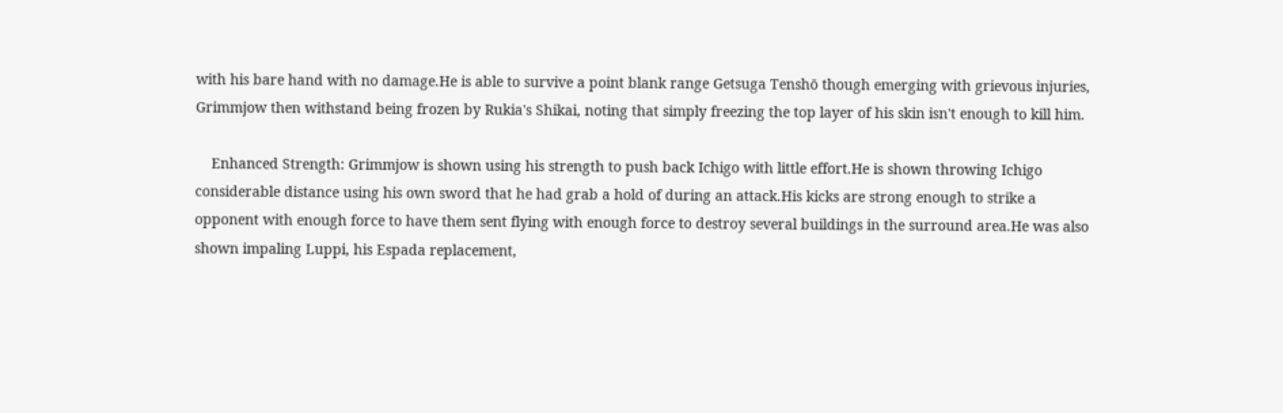with his bare hand with no damage.He is able to survive a point blank range Getsuga Tenshō though emerging with grievous injuries, Grimmjow then withstand being frozen by Rukia's Shikai, noting that simply freezing the top layer of his skin isn't enough to kill him.

    Enhanced Strength: Grimmjow is shown using his strength to push back Ichigo with little effort.He is shown throwing Ichigo considerable distance using his own sword that he had grab a hold of during an attack.His kicks are strong enough to strike a opponent with enough force to have them sent flying with enough force to destroy several buildings in the surround area.He was also shown impaling Luppi, his Espada replacement,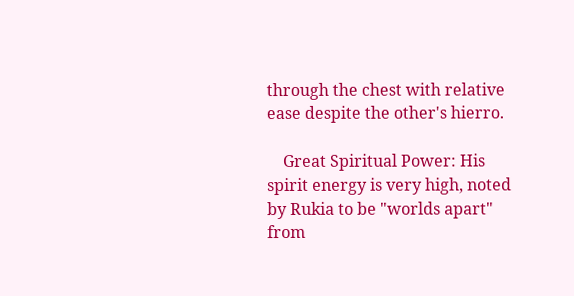through the chest with relative ease despite the other's hierro.

    Great Spiritual Power: His spirit energy is very high, noted by Rukia to be "worlds apart" from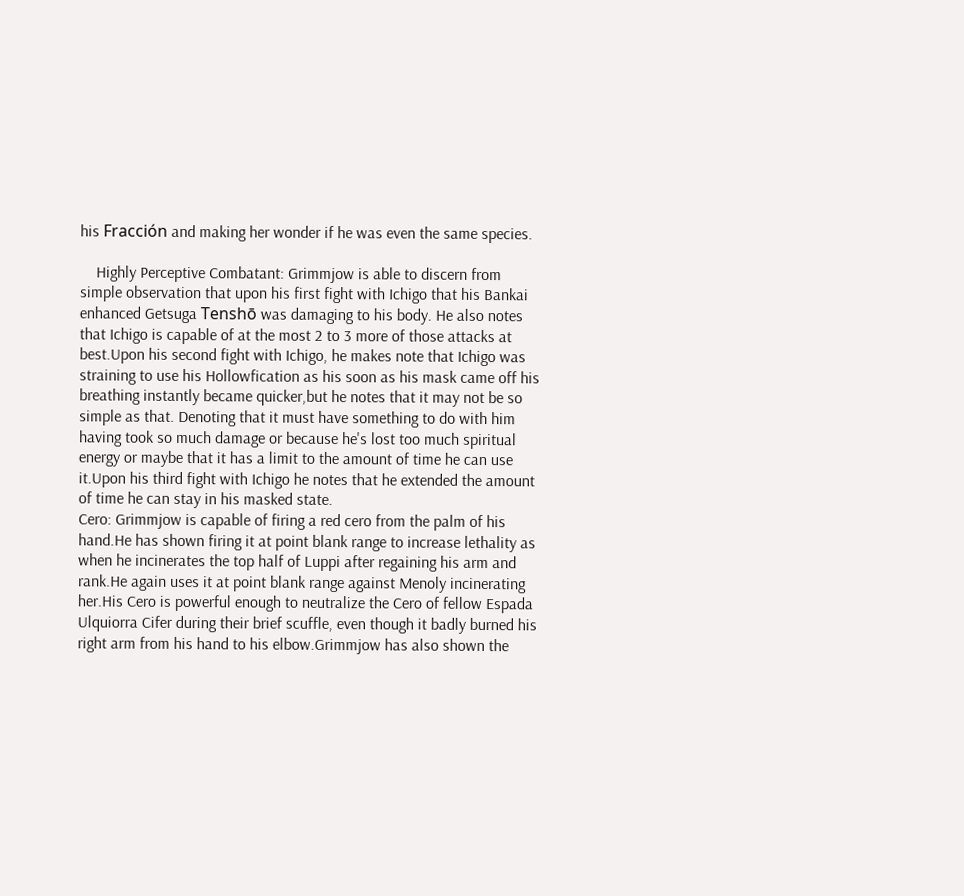his Fracción and making her wonder if he was even the same species.

    Highly Perceptive Combatant: Grimmjow is able to discern from simple observation that upon his first fight with Ichigo that his Bankai enhanced Getsuga Tenshō was damaging to his body. He also notes that Ichigo is capable of at the most 2 to 3 more of those attacks at best.Upon his second fight with Ichigo, he makes note that Ichigo was straining to use his Hollowfication as his soon as his mask came off his breathing instantly became quicker,but he notes that it may not be so simple as that. Denoting that it must have something to do with him having took so much damage or because he's lost too much spiritual energy or maybe that it has a limit to the amount of time he can use it.Upon his third fight with Ichigo he notes that he extended the amount of time he can stay in his masked state.
Cero: Grimmjow is capable of firing a red cero from the palm of his hand.He has shown firing it at point blank range to increase lethality as when he incinerates the top half of Luppi after regaining his arm and rank.He again uses it at point blank range against Menoly incinerating her.His Cero is powerful enough to neutralize the Cero of fellow Espada Ulquiorra Cifer during their brief scuffle, even though it badly burned his right arm from his hand to his elbow.Grimmjow has also shown the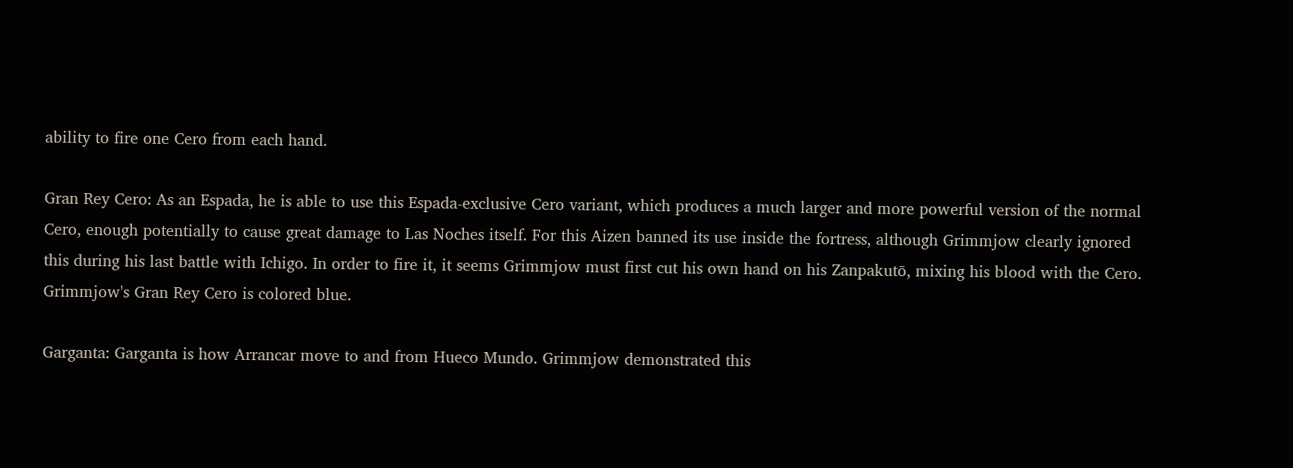ability to fire one Cero from each hand.

Gran Rey Cero: As an Espada, he is able to use this Espada-exclusive Cero variant, which produces a much larger and more powerful version of the normal Cero, enough potentially to cause great damage to Las Noches itself. For this Aizen banned its use inside the fortress, although Grimmjow clearly ignored this during his last battle with Ichigo. In order to fire it, it seems Grimmjow must first cut his own hand on his Zanpakutō, mixing his blood with the Cero. Grimmjow's Gran Rey Cero is colored blue.

Garganta: Garganta is how Arrancar move to and from Hueco Mundo. Grimmjow demonstrated this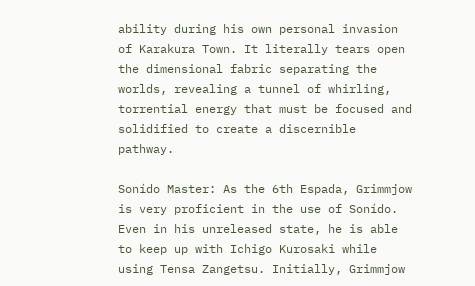ability during his own personal invasion of Karakura Town. It literally tears open the dimensional fabric separating the worlds, revealing a tunnel of whirling, torrential energy that must be focused and solidified to create a discernible pathway.

Sonído Master: As the 6th Espada, Grimmjow is very proficient in the use of Sonído. Even in his unreleased state, he is able to keep up with Ichigo Kurosaki while using Tensa Zangetsu. Initially, Grimmjow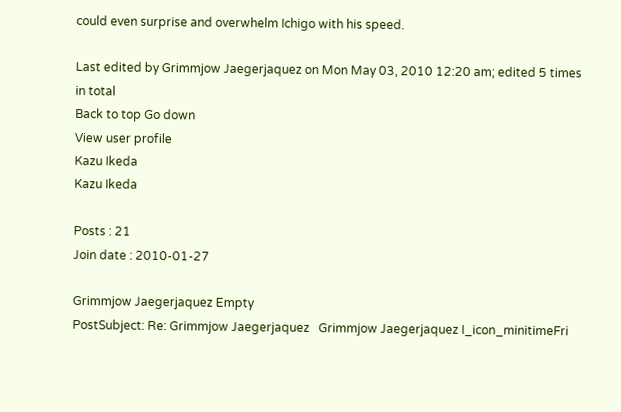could even surprise and overwhelm Ichigo with his speed.

Last edited by Grimmjow Jaegerjaquez on Mon May 03, 2010 12:20 am; edited 5 times in total
Back to top Go down
View user profile
Kazu Ikeda
Kazu Ikeda

Posts : 21
Join date : 2010-01-27

Grimmjow Jaegerjaquez Empty
PostSubject: Re: Grimmjow Jaegerjaquez   Grimmjow Jaegerjaquez I_icon_minitimeFri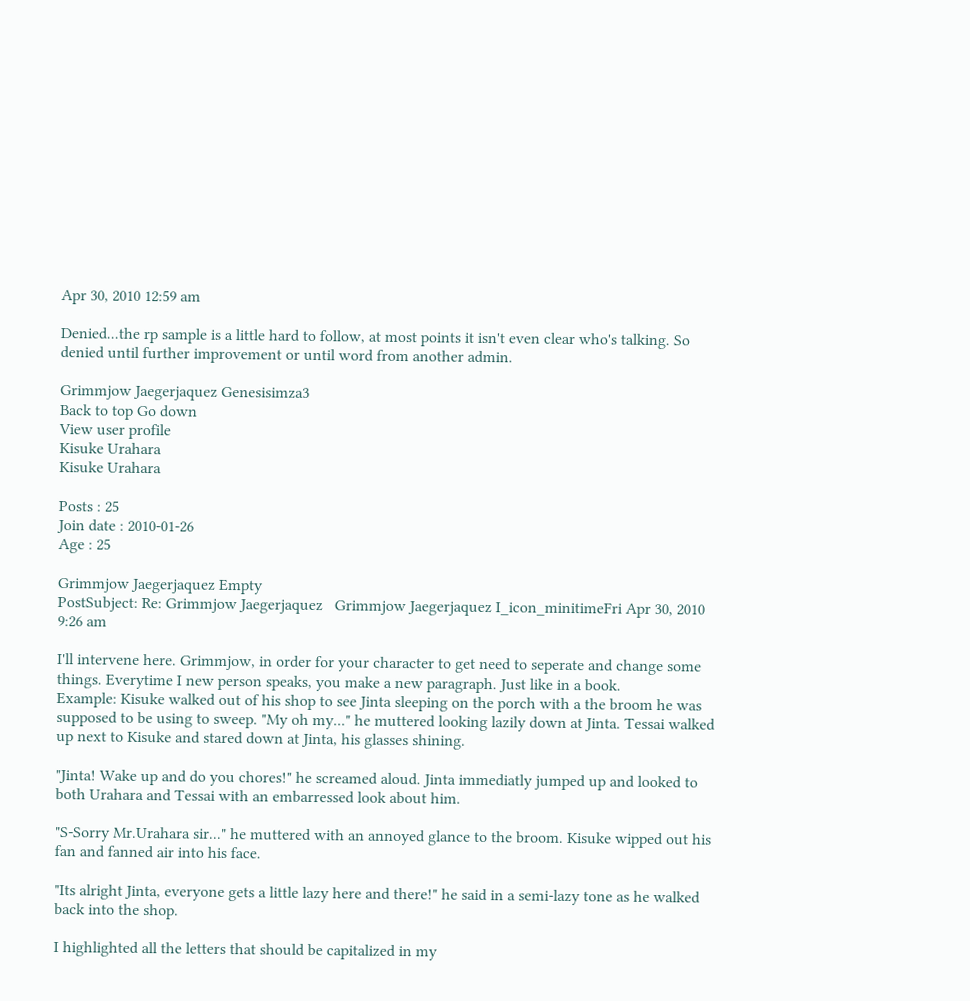Apr 30, 2010 12:59 am

Denied...the rp sample is a little hard to follow, at most points it isn't even clear who's talking. So denied until further improvement or until word from another admin.

Grimmjow Jaegerjaquez Genesisimza3
Back to top Go down
View user profile
Kisuke Urahara
Kisuke Urahara

Posts : 25
Join date : 2010-01-26
Age : 25

Grimmjow Jaegerjaquez Empty
PostSubject: Re: Grimmjow Jaegerjaquez   Grimmjow Jaegerjaquez I_icon_minitimeFri Apr 30, 2010 9:26 am

I'll intervene here. Grimmjow, in order for your character to get need to seperate and change some things. Everytime I new person speaks, you make a new paragraph. Just like in a book.
Example: Kisuke walked out of his shop to see Jinta sleeping on the porch with a the broom he was supposed to be using to sweep. "My oh my..." he muttered looking lazily down at Jinta. Tessai walked up next to Kisuke and stared down at Jinta, his glasses shining.

"Jinta! Wake up and do you chores!" he screamed aloud. Jinta immediatly jumped up and looked to both Urahara and Tessai with an embarressed look about him.

"S-Sorry Mr.Urahara sir..." he muttered with an annoyed glance to the broom. Kisuke wipped out his fan and fanned air into his face.

"Its alright Jinta, everyone gets a little lazy here and there!" he said in a semi-lazy tone as he walked back into the shop.

I highlighted all the letters that should be capitalized in my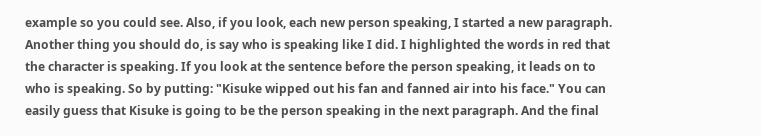example so you could see. Also, if you look, each new person speaking, I started a new paragraph. Another thing you should do, is say who is speaking like I did. I highlighted the words in red that the character is speaking. If you look at the sentence before the person speaking, it leads on to who is speaking. So by putting: "Kisuke wipped out his fan and fanned air into his face." You can easily guess that Kisuke is going to be the person speaking in the next paragraph. And the final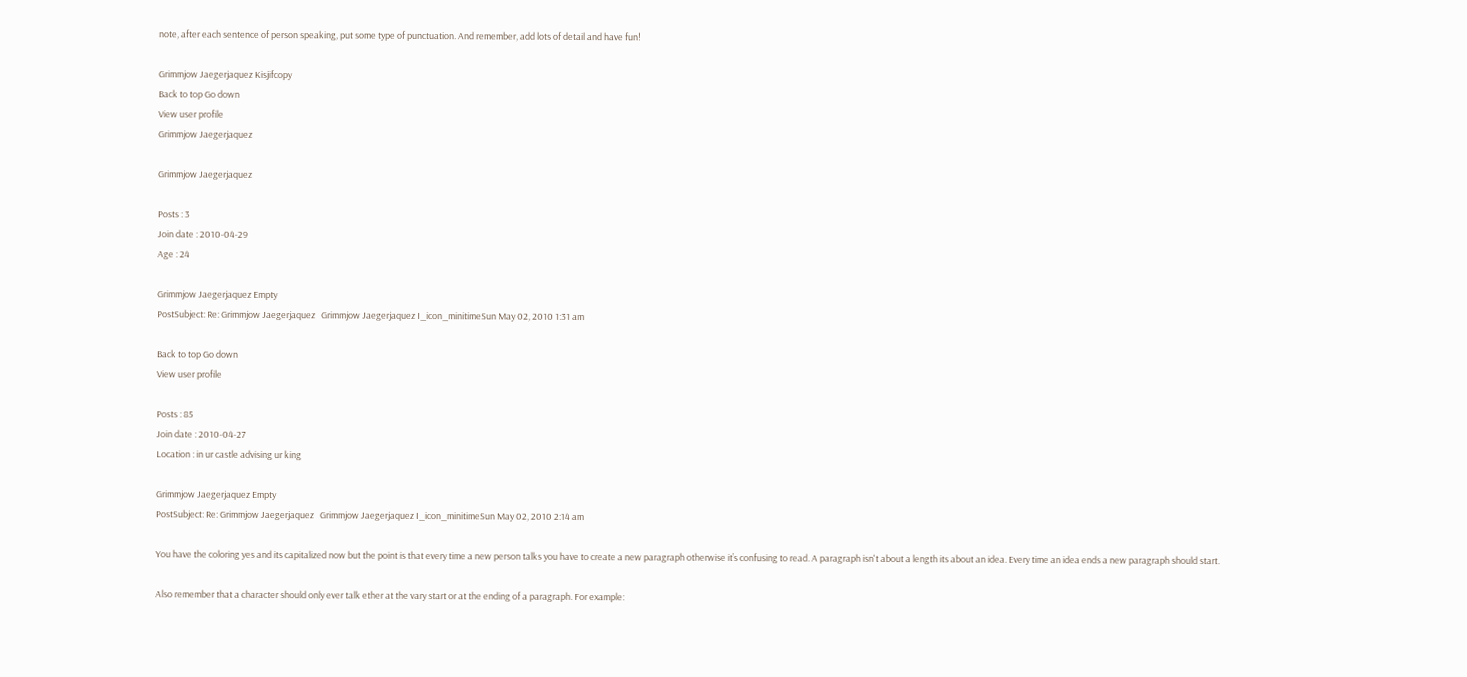note, after each sentence of person speaking, put some type of punctuation. And remember, add lots of detail and have fun!

Grimmjow Jaegerjaquez Kisjifcopy
Back to top Go down
View user profile
Grimmjow Jaegerjaquez

Grimmjow Jaegerjaquez

Posts : 3
Join date : 2010-04-29
Age : 24

Grimmjow Jaegerjaquez Empty
PostSubject: Re: Grimmjow Jaegerjaquez   Grimmjow Jaegerjaquez I_icon_minitimeSun May 02, 2010 1:31 am

Back to top Go down
View user profile

Posts : 85
Join date : 2010-04-27
Location : in ur castle advising ur king

Grimmjow Jaegerjaquez Empty
PostSubject: Re: Grimmjow Jaegerjaquez   Grimmjow Jaegerjaquez I_icon_minitimeSun May 02, 2010 2:14 am

You have the coloring yes and its capitalized now but the point is that every time a new person talks you have to create a new paragraph otherwise it’s confusing to read. A paragraph isn't about a length its about an idea. Every time an idea ends a new paragraph should start.

Also remember that a character should only ever talk ether at the vary start or at the ending of a paragraph. For example: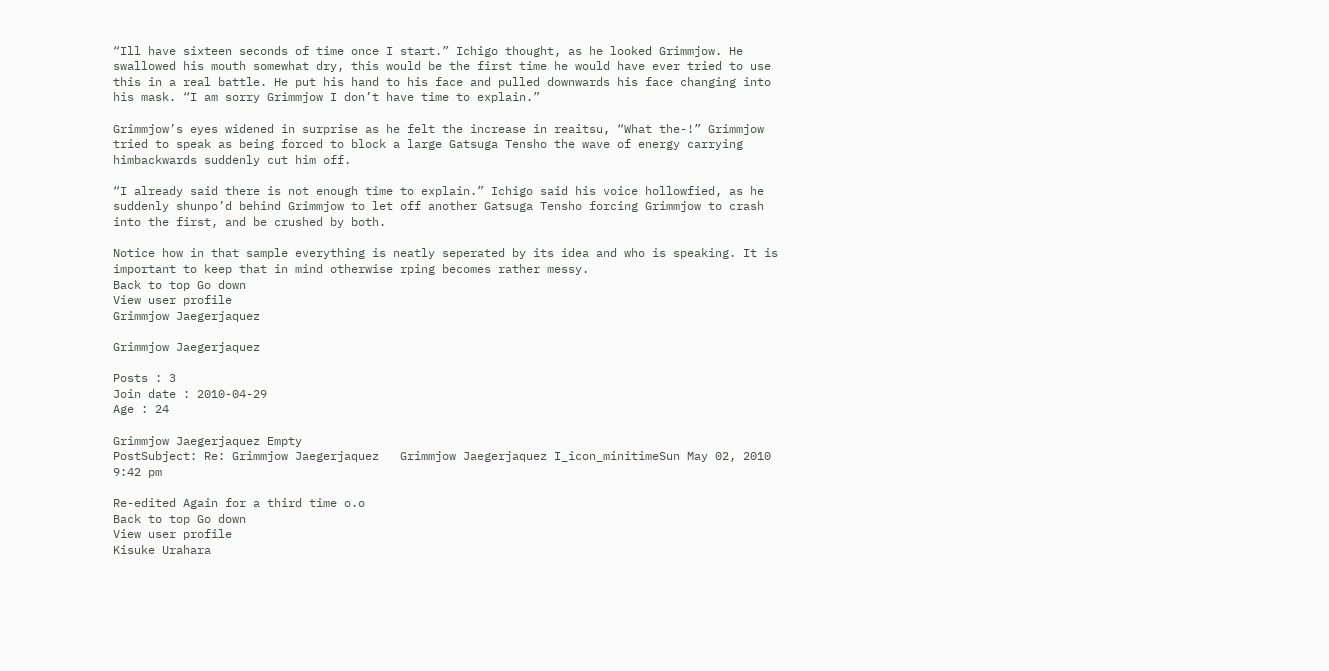“Ill have sixteen seconds of time once I start.” Ichigo thought, as he looked Grimmjow. He swallowed his mouth somewhat dry, this would be the first time he would have ever tried to use this in a real battle. He put his hand to his face and pulled downwards his face changing into his mask. “I am sorry Grimmjow I don’t have time to explain.”

Grimmjow’s eyes widened in surprise as he felt the increase in reaitsu, “What the-!” Grimmjow tried to speak as being forced to block a large Gatsuga Tensho the wave of energy carrying himbackwards suddenly cut him off.

“I already said there is not enough time to explain.” Ichigo said his voice hollowfied, as he suddenly shunpo’d behind Grimmjow to let off another Gatsuga Tensho forcing Grimmjow to crash into the first, and be crushed by both.

Notice how in that sample everything is neatly seperated by its idea and who is speaking. It is important to keep that in mind otherwise rping becomes rather messy.
Back to top Go down
View user profile
Grimmjow Jaegerjaquez

Grimmjow Jaegerjaquez

Posts : 3
Join date : 2010-04-29
Age : 24

Grimmjow Jaegerjaquez Empty
PostSubject: Re: Grimmjow Jaegerjaquez   Grimmjow Jaegerjaquez I_icon_minitimeSun May 02, 2010 9:42 pm

Re-edited Again for a third time o.o
Back to top Go down
View user profile
Kisuke Urahara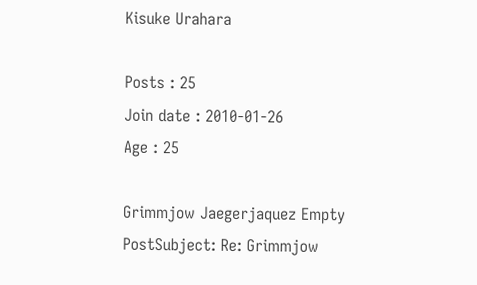Kisuke Urahara

Posts : 25
Join date : 2010-01-26
Age : 25

Grimmjow Jaegerjaquez Empty
PostSubject: Re: Grimmjow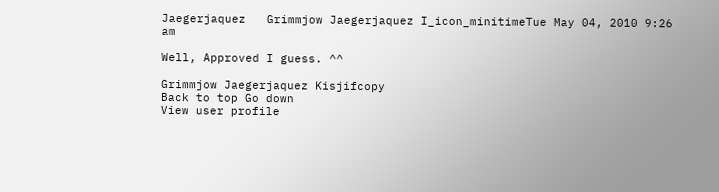Jaegerjaquez   Grimmjow Jaegerjaquez I_icon_minitimeTue May 04, 2010 9:26 am

Well, Approved I guess. ^^

Grimmjow Jaegerjaquez Kisjifcopy
Back to top Go down
View user profile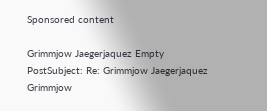Sponsored content

Grimmjow Jaegerjaquez Empty
PostSubject: Re: Grimmjow Jaegerjaquez   Grimmjow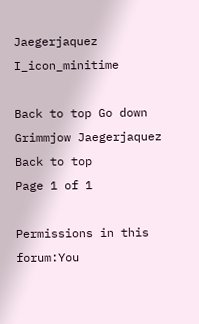Jaegerjaquez I_icon_minitime

Back to top Go down
Grimmjow Jaegerjaquez
Back to top
Page 1 of 1

Permissions in this forum:You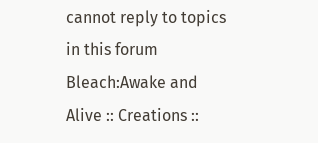cannot reply to topics in this forum
Bleach:Awake and Alive :: Creations ::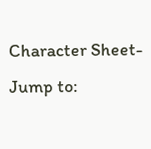Character Sheet-
Jump to: